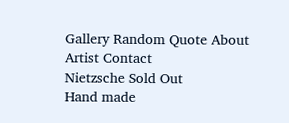Gallery Random Quote About Artist Contact
Nietzsche Sold Out
Hand made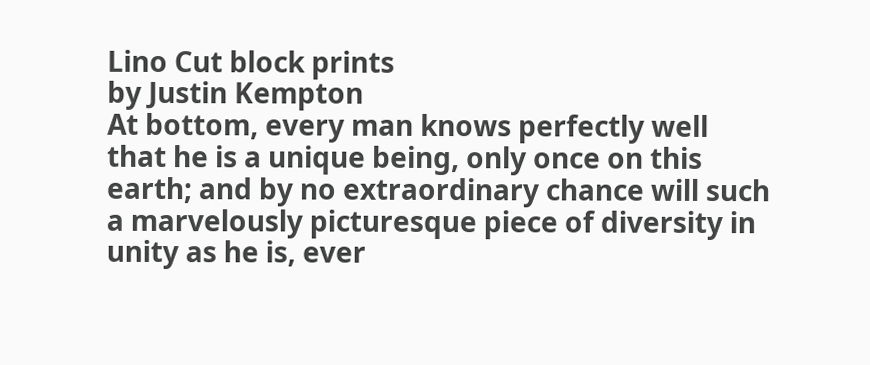Lino Cut block prints
by Justin Kempton
At bottom, every man knows perfectly well that he is a unique being, only once on this earth; and by no extraordinary chance will such a marvelously picturesque piece of diversity in unity as he is, ever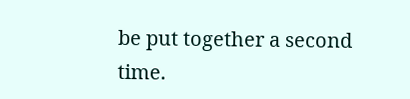be put together a second time.